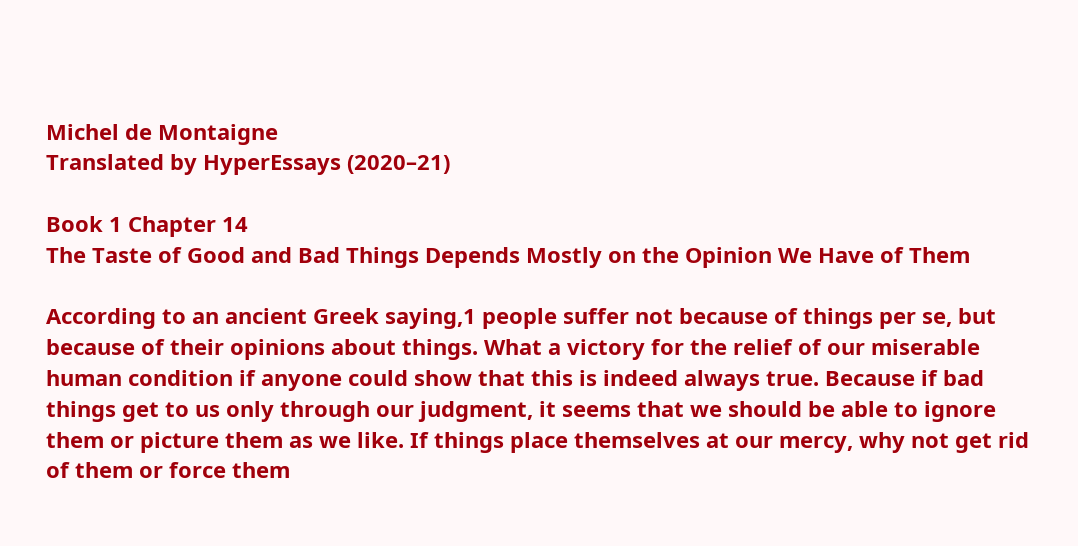Michel de Montaigne
Translated by HyperEssays (2020–21)

Book 1 Chapter 14
The Taste of Good and Bad Things Depends Mostly on the Opinion We Have of Them

According to an ancient Greek saying,1 people suffer not because of things per se, but because of their opinions about things. What a victory for the relief of our miserable human condition if anyone could show that this is indeed always true. Because if bad things get to us only through our judgment, it seems that we should be able to ignore them or picture them as we like. If things place themselves at our mercy, why not get rid of them or force them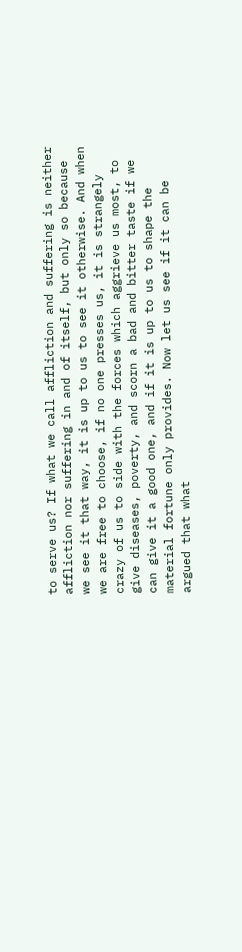to serve us? If what we call affliction and suffering is neither affliction nor suffering in and of itself, but only so because we see it that way, it is up to us to see it otherwise. And when we are free to choose, if no one presses us, it is strangely crazy of us to side with the forces which aggrieve us most, to give diseases, poverty, and scorn a bad and bitter taste if we can give it a good one, and if it is up to us to shape the material fortune only provides. Now let us see if it can be argued that what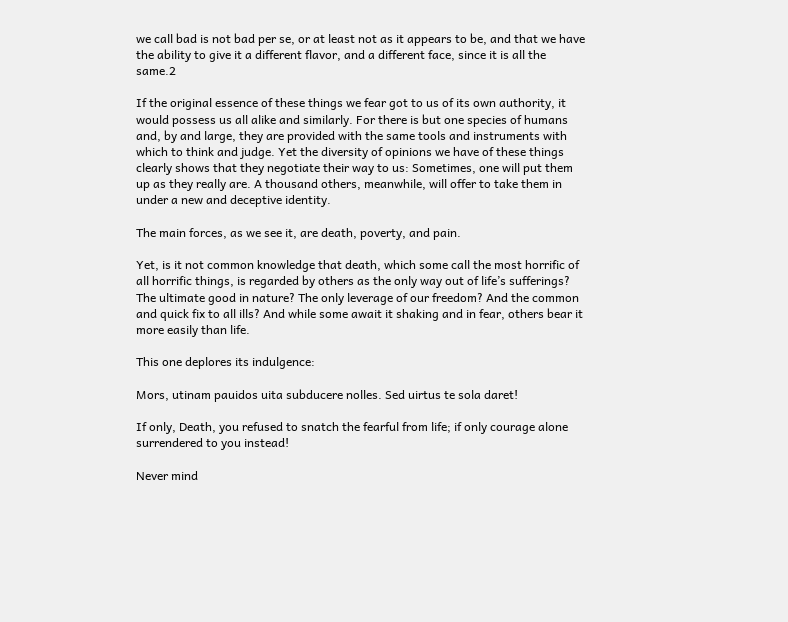we call bad is not bad per se, or at least not as it appears to be, and that we have the ability to give it a different flavor, and a different face, since it is all the same.2

If the original essence of these things we fear got to us of its own authority, it would possess us all alike and similarly. For there is but one species of humans and, by and large, they are provided with the same tools and instruments with which to think and judge. Yet the diversity of opinions we have of these things clearly shows that they negotiate their way to us: Sometimes, one will put them up as they really are. A thousand others, meanwhile, will offer to take them in under a new and deceptive identity.

The main forces, as we see it, are death, poverty, and pain.

Yet, is it not common knowledge that death, which some call the most horrific of all horrific things, is regarded by others as the only way out of life’s sufferings? The ultimate good in nature? The only leverage of our freedom? And the common and quick fix to all ills? And while some await it shaking and in fear, others bear it more easily than life.

This one deplores its indulgence:

Mors, utinam pauidos uita subducere nolles. Sed uirtus te sola daret!

If only, Death, you refused to snatch the fearful from life; if only courage alone surrendered to you instead!

Never mind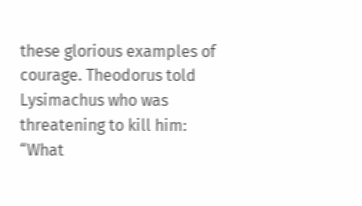these glorious examples of courage. Theodorus told Lysimachus who was threatening to kill him: “What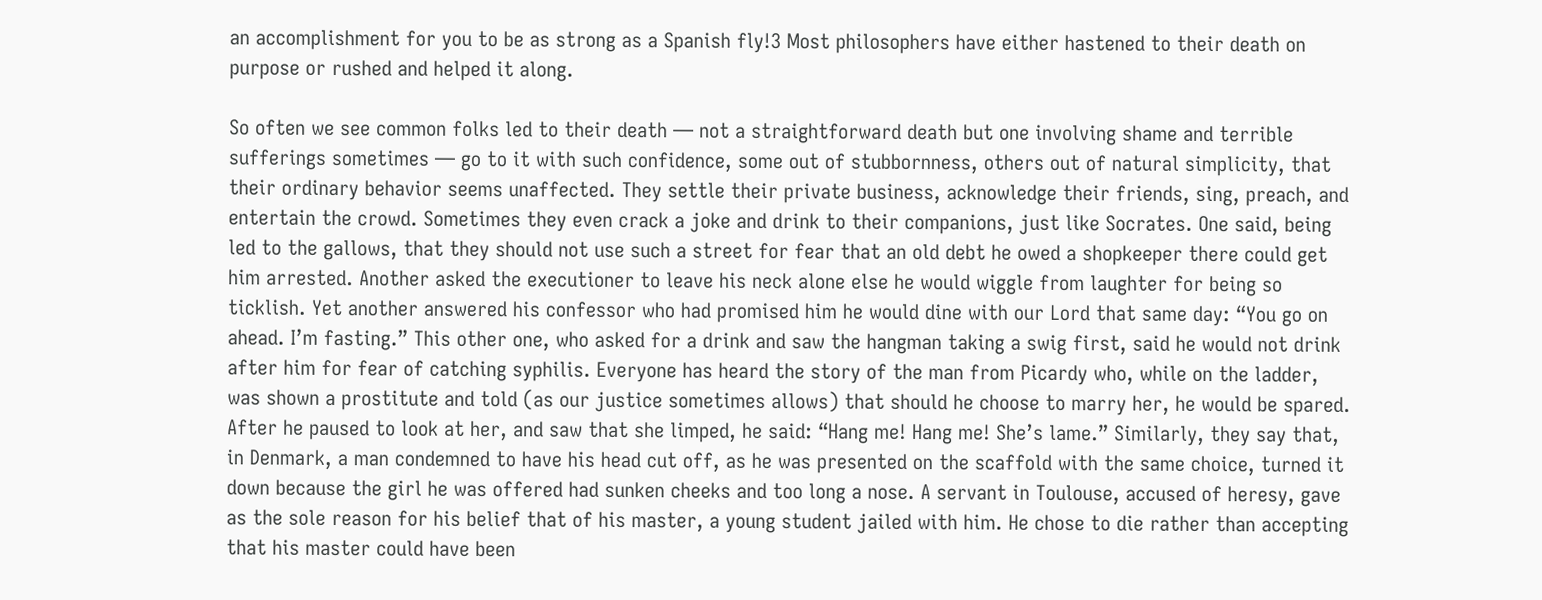an accomplishment for you to be as strong as a Spanish fly!3 Most philosophers have either hastened to their death on purpose or rushed and helped it along.

So often we see common folks led to their death — not a straightforward death but one involving shame and terrible sufferings sometimes — go to it with such confidence, some out of stubbornness, others out of natural simplicity, that their ordinary behavior seems unaffected. They settle their private business, acknowledge their friends, sing, preach, and entertain the crowd. Sometimes they even crack a joke and drink to their companions, just like Socrates. One said, being led to the gallows, that they should not use such a street for fear that an old debt he owed a shopkeeper there could get him arrested. Another asked the executioner to leave his neck alone else he would wiggle from laughter for being so ticklish. Yet another answered his confessor who had promised him he would dine with our Lord that same day: “You go on ahead. I’m fasting.” This other one, who asked for a drink and saw the hangman taking a swig first, said he would not drink after him for fear of catching syphilis. Everyone has heard the story of the man from Picardy who, while on the ladder, was shown a prostitute and told (as our justice sometimes allows) that should he choose to marry her, he would be spared. After he paused to look at her, and saw that she limped, he said: “Hang me! Hang me! She’s lame.” Similarly, they say that, in Denmark, a man condemned to have his head cut off, as he was presented on the scaffold with the same choice, turned it down because the girl he was offered had sunken cheeks and too long a nose. A servant in Toulouse, accused of heresy, gave as the sole reason for his belief that of his master, a young student jailed with him. He chose to die rather than accepting that his master could have been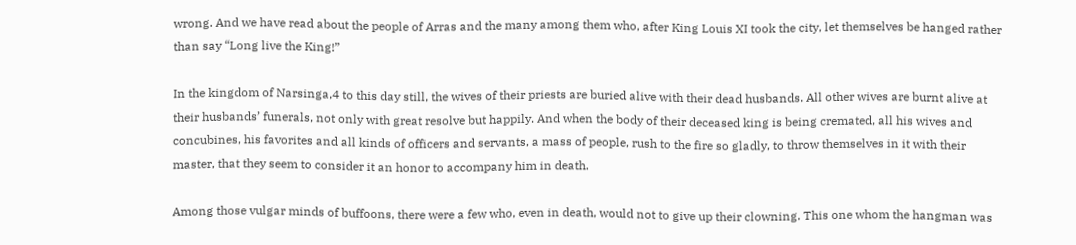wrong. And we have read about the people of Arras and the many among them who, after King Louis XI took the city, let themselves be hanged rather than say “Long live the King!”

In the kingdom of Narsinga,4 to this day still, the wives of their priests are buried alive with their dead husbands. All other wives are burnt alive at their husbands’ funerals, not only with great resolve but happily. And when the body of their deceased king is being cremated, all his wives and concubines, his favorites and all kinds of officers and servants, a mass of people, rush to the fire so gladly, to throw themselves in it with their master, that they seem to consider it an honor to accompany him in death.

Among those vulgar minds of buffoons, there were a few who, even in death, would not to give up their clowning. This one whom the hangman was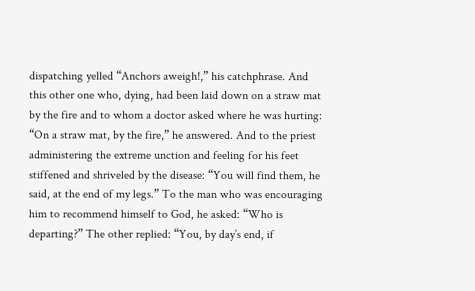dispatching yelled “Anchors aweigh!,” his catchphrase. And this other one who, dying, had been laid down on a straw mat by the fire and to whom a doctor asked where he was hurting: “On a straw mat, by the fire,” he answered. And to the priest administering the extreme unction and feeling for his feet stiffened and shriveled by the disease: “You will find them, he said, at the end of my legs.” To the man who was encouraging him to recommend himself to God, he asked: “Who is departing?” The other replied: “You, by day’s end, if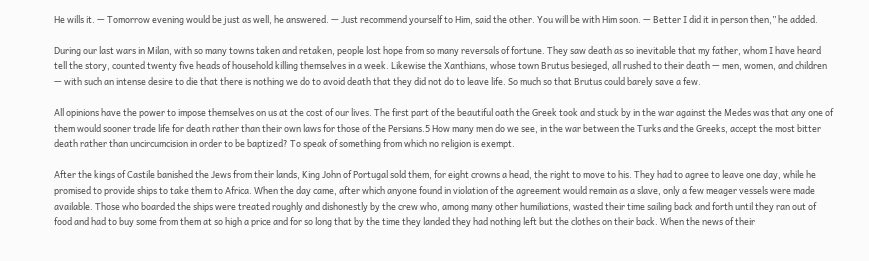He wills it. — Tomorrow evening would be just as well, he answered. — Just recommend yourself to Him, said the other. You will be with Him soon. — Better I did it in person then,” he added.

During our last wars in Milan, with so many towns taken and retaken, people lost hope from so many reversals of fortune. They saw death as so inevitable that my father, whom I have heard tell the story, counted twenty five heads of household killing themselves in a week. Likewise the Xanthians, whose town Brutus besieged, all rushed to their death — men, women, and children — with such an intense desire to die that there is nothing we do to avoid death that they did not do to leave life. So much so that Brutus could barely save a few.

All opinions have the power to impose themselves on us at the cost of our lives. The first part of the beautiful oath the Greek took and stuck by in the war against the Medes was that any one of them would sooner trade life for death rather than their own laws for those of the Persians.5 How many men do we see, in the war between the Turks and the Greeks, accept the most bitter death rather than uncircumcision in order to be baptized? To speak of something from which no religion is exempt.

After the kings of Castile banished the Jews from their lands, King John of Portugal sold them, for eight crowns a head, the right to move to his. They had to agree to leave one day, while he promised to provide ships to take them to Africa. When the day came, after which anyone found in violation of the agreement would remain as a slave, only a few meager vessels were made available. Those who boarded the ships were treated roughly and dishonestly by the crew who, among many other humiliations, wasted their time sailing back and forth until they ran out of food and had to buy some from them at so high a price and for so long that by the time they landed they had nothing left but the clothes on their back. When the news of their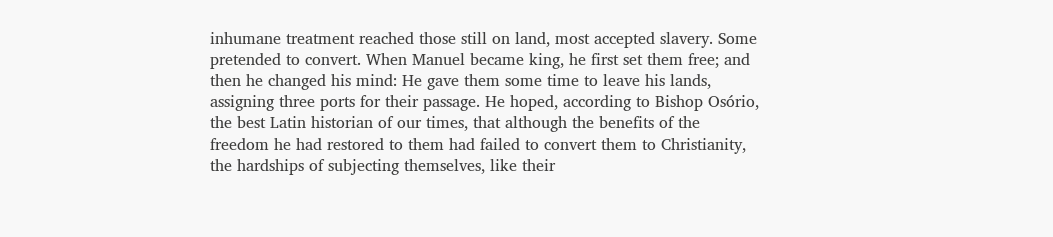inhumane treatment reached those still on land, most accepted slavery. Some pretended to convert. When Manuel became king, he first set them free; and then he changed his mind: He gave them some time to leave his lands, assigning three ports for their passage. He hoped, according to Bishop Osório, the best Latin historian of our times, that although the benefits of the freedom he had restored to them had failed to convert them to Christianity, the hardships of subjecting themselves, like their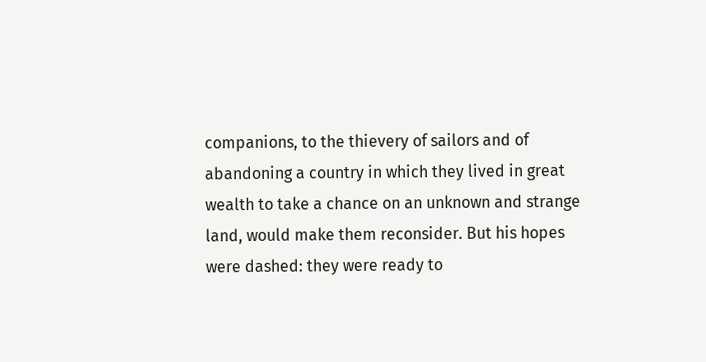companions, to the thievery of sailors and of abandoning a country in which they lived in great wealth to take a chance on an unknown and strange land, would make them reconsider. But his hopes were dashed: they were ready to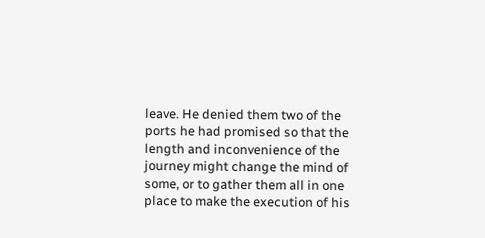leave. He denied them two of the ports he had promised so that the length and inconvenience of the journey might change the mind of some, or to gather them all in one place to make the execution of his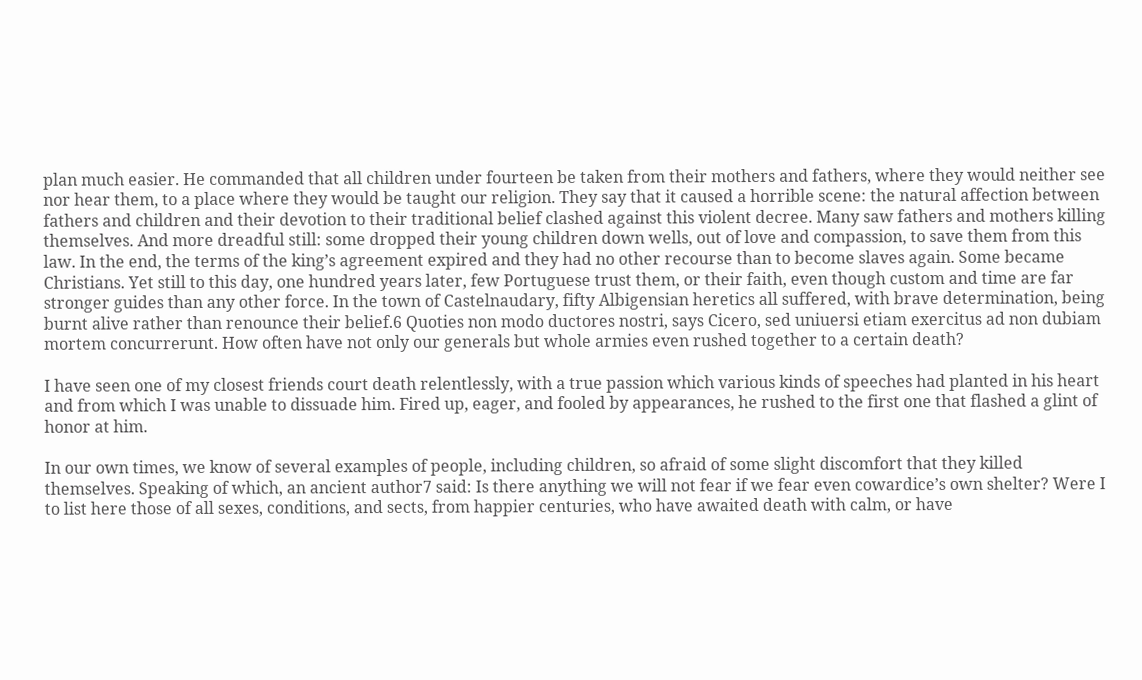plan much easier. He commanded that all children under fourteen be taken from their mothers and fathers, where they would neither see nor hear them, to a place where they would be taught our religion. They say that it caused a horrible scene: the natural affection between fathers and children and their devotion to their traditional belief clashed against this violent decree. Many saw fathers and mothers killing themselves. And more dreadful still: some dropped their young children down wells, out of love and compassion, to save them from this law. In the end, the terms of the king’s agreement expired and they had no other recourse than to become slaves again. Some became Christians. Yet still to this day, one hundred years later, few Portuguese trust them, or their faith, even though custom and time are far stronger guides than any other force. In the town of Castelnaudary, fifty Albigensian heretics all suffered, with brave determination, being burnt alive rather than renounce their belief.6 Quoties non modo ductores nostri, says Cicero, sed uniuersi etiam exercitus ad non dubiam mortem concurrerunt. How often have not only our generals but whole armies even rushed together to a certain death?

I have seen one of my closest friends court death relentlessly, with a true passion which various kinds of speeches had planted in his heart and from which I was unable to dissuade him. Fired up, eager, and fooled by appearances, he rushed to the first one that flashed a glint of honor at him.

In our own times, we know of several examples of people, including children, so afraid of some slight discomfort that they killed themselves. Speaking of which, an ancient author7 said: Is there anything we will not fear if we fear even cowardice’s own shelter? Were I to list here those of all sexes, conditions, and sects, from happier centuries, who have awaited death with calm, or have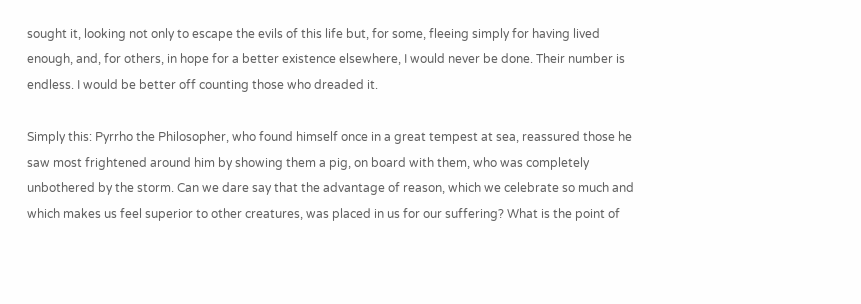sought it, looking not only to escape the evils of this life but, for some, fleeing simply for having lived enough, and, for others, in hope for a better existence elsewhere, I would never be done. Their number is endless. I would be better off counting those who dreaded it.

Simply this: Pyrrho the Philosopher, who found himself once in a great tempest at sea, reassured those he saw most frightened around him by showing them a pig, on board with them, who was completely unbothered by the storm. Can we dare say that the advantage of reason, which we celebrate so much and which makes us feel superior to other creatures, was placed in us for our suffering? What is the point of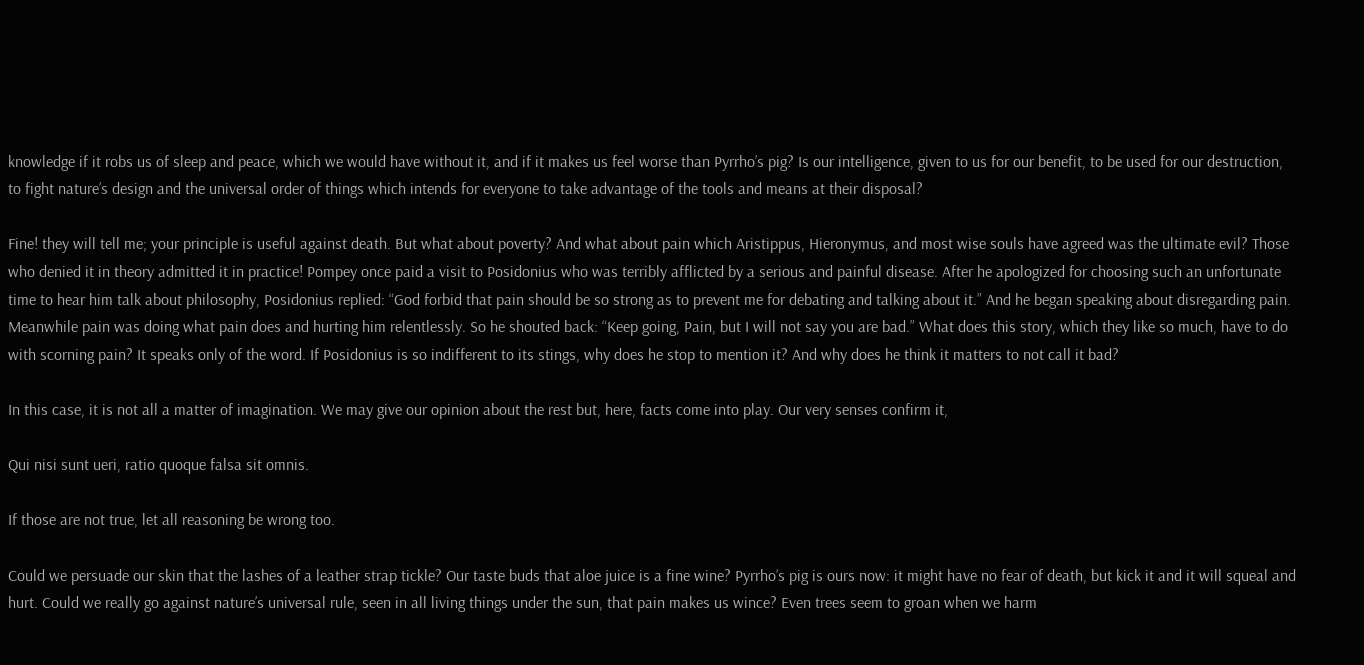knowledge if it robs us of sleep and peace, which we would have without it, and if it makes us feel worse than Pyrrho’s pig? Is our intelligence, given to us for our benefit, to be used for our destruction, to fight nature’s design and the universal order of things which intends for everyone to take advantage of the tools and means at their disposal?

Fine! they will tell me; your principle is useful against death. But what about poverty? And what about pain which Aristippus, Hieronymus, and most wise souls have agreed was the ultimate evil? Those who denied it in theory admitted it in practice! Pompey once paid a visit to Posidonius who was terribly afflicted by a serious and painful disease. After he apologized for choosing such an unfortunate time to hear him talk about philosophy, Posidonius replied: “God forbid that pain should be so strong as to prevent me for debating and talking about it.” And he began speaking about disregarding pain. Meanwhile pain was doing what pain does and hurting him relentlessly. So he shouted back: “Keep going, Pain, but I will not say you are bad.” What does this story, which they like so much, have to do with scorning pain? It speaks only of the word. If Posidonius is so indifferent to its stings, why does he stop to mention it? And why does he think it matters to not call it bad?

In this case, it is not all a matter of imagination. We may give our opinion about the rest but, here, facts come into play. Our very senses confirm it,

Qui nisi sunt ueri, ratio quoque falsa sit omnis.

If those are not true, let all reasoning be wrong too.

Could we persuade our skin that the lashes of a leather strap tickle? Our taste buds that aloe juice is a fine wine? Pyrrho’s pig is ours now: it might have no fear of death, but kick it and it will squeal and hurt. Could we really go against nature’s universal rule, seen in all living things under the sun, that pain makes us wince? Even trees seem to groan when we harm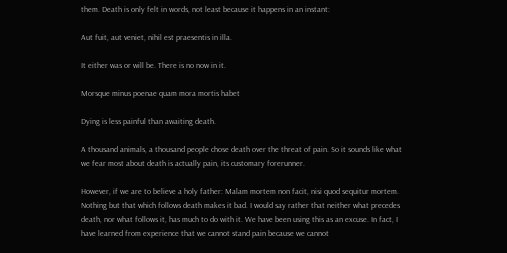them. Death is only felt in words, not least because it happens in an instant:

Aut fuit, aut veniet, nihil est praesentis in illa.

It either was or will be. There is no now in it.

Morsque minus poenae quam mora mortis habet

Dying is less painful than awaiting death.

A thousand animals, a thousand people chose death over the threat of pain. So it sounds like what we fear most about death is actually pain, its customary forerunner.

However, if we are to believe a holy father: Malam mortem non facit, nisi quod sequitur mortem. Nothing but that which follows death makes it bad. I would say rather that neither what precedes death, nor what follows it, has much to do with it. We have been using this as an excuse. In fact, I have learned from experience that we cannot stand pain because we cannot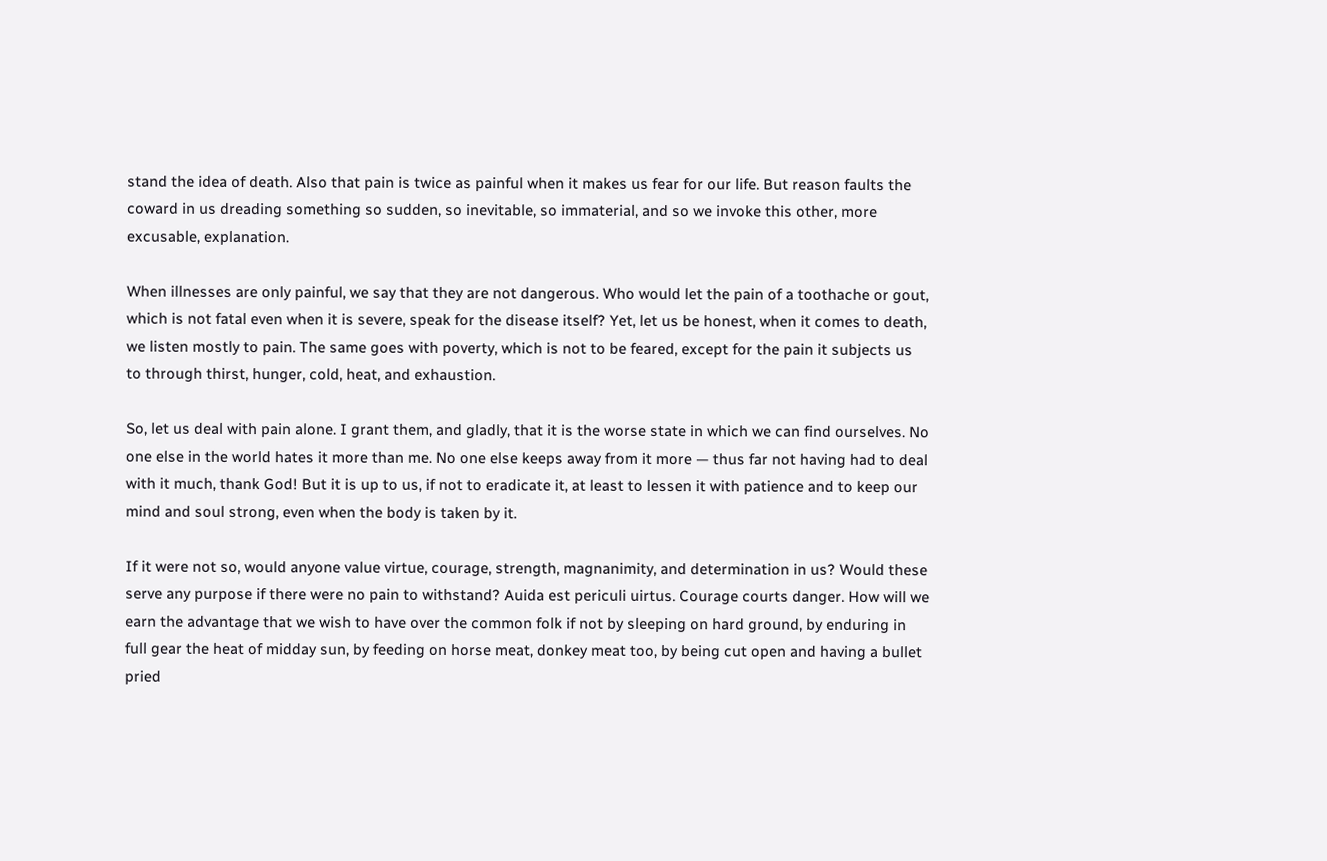stand the idea of death. Also that pain is twice as painful when it makes us fear for our life. But reason faults the coward in us dreading something so sudden, so inevitable, so immaterial, and so we invoke this other, more excusable, explanation.

When illnesses are only painful, we say that they are not dangerous. Who would let the pain of a toothache or gout, which is not fatal even when it is severe, speak for the disease itself? Yet, let us be honest, when it comes to death, we listen mostly to pain. The same goes with poverty, which is not to be feared, except for the pain it subjects us to through thirst, hunger, cold, heat, and exhaustion.

So, let us deal with pain alone. I grant them, and gladly, that it is the worse state in which we can find ourselves. No one else in the world hates it more than me. No one else keeps away from it more — thus far not having had to deal with it much, thank God! But it is up to us, if not to eradicate it, at least to lessen it with patience and to keep our mind and soul strong, even when the body is taken by it.

If it were not so, would anyone value virtue, courage, strength, magnanimity, and determination in us? Would these serve any purpose if there were no pain to withstand? Auida est periculi uirtus. Courage courts danger. How will we earn the advantage that we wish to have over the common folk if not by sleeping on hard ground, by enduring in full gear the heat of midday sun, by feeding on horse meat, donkey meat too, by being cut open and having a bullet pried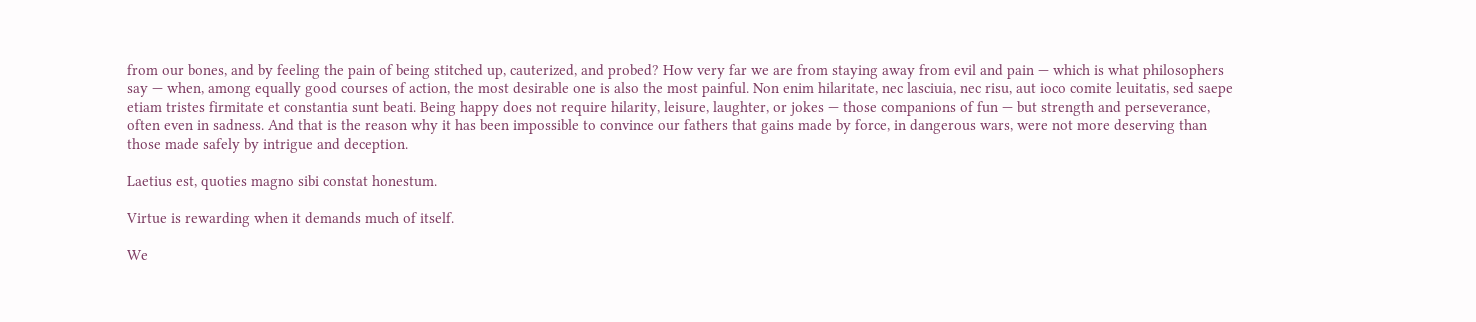from our bones, and by feeling the pain of being stitched up, cauterized, and probed? How very far we are from staying away from evil and pain — which is what philosophers say — when, among equally good courses of action, the most desirable one is also the most painful. Non enim hilaritate, nec lasciuia, nec risu, aut ioco comite leuitatis, sed saepe etiam tristes firmitate et constantia sunt beati. Being happy does not require hilarity, leisure, laughter, or jokes — those companions of fun — but strength and perseverance, often even in sadness. And that is the reason why it has been impossible to convince our fathers that gains made by force, in dangerous wars, were not more deserving than those made safely by intrigue and deception.

Laetius est, quoties magno sibi constat honestum.

Virtue is rewarding when it demands much of itself.

We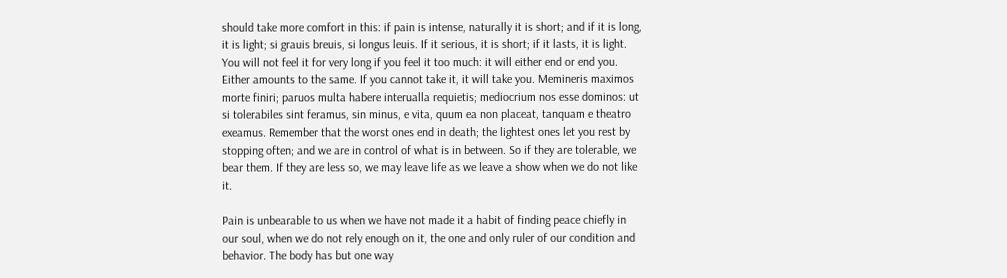should take more comfort in this: if pain is intense, naturally it is short; and if it is long, it is light; si grauis breuis, si longus leuis. If it serious, it is short; if it lasts, it is light. You will not feel it for very long if you feel it too much: it will either end or end you. Either amounts to the same. If you cannot take it, it will take you. Memineris maximos morte finiri; paruos multa habere interualla requietis; mediocrium nos esse dominos: ut si tolerabiles sint feramus, sin minus, e vita, quum ea non placeat, tanquam e theatro exeamus. Remember that the worst ones end in death; the lightest ones let you rest by stopping often; and we are in control of what is in between. So if they are tolerable, we bear them. If they are less so, we may leave life as we leave a show when we do not like it.

Pain is unbearable to us when we have not made it a habit of finding peace chiefly in our soul, when we do not rely enough on it, the one and only ruler of our condition and behavior. The body has but one way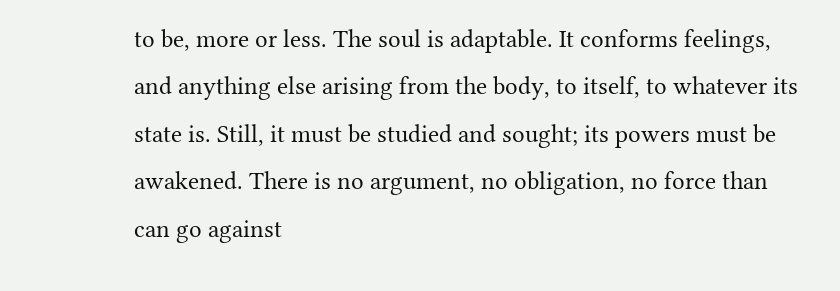to be, more or less. The soul is adaptable. It conforms feelings, and anything else arising from the body, to itself, to whatever its state is. Still, it must be studied and sought; its powers must be awakened. There is no argument, no obligation, no force than can go against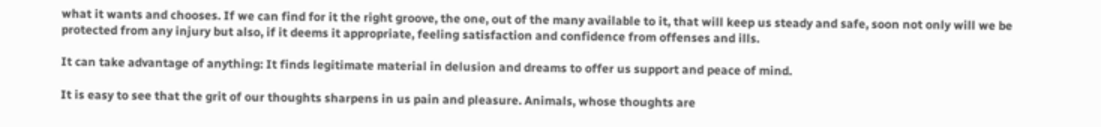what it wants and chooses. If we can find for it the right groove, the one, out of the many available to it, that will keep us steady and safe, soon not only will we be protected from any injury but also, if it deems it appropriate, feeling satisfaction and confidence from offenses and ills.

It can take advantage of anything: It finds legitimate material in delusion and dreams to offer us support and peace of mind.

It is easy to see that the grit of our thoughts sharpens in us pain and pleasure. Animals, whose thoughts are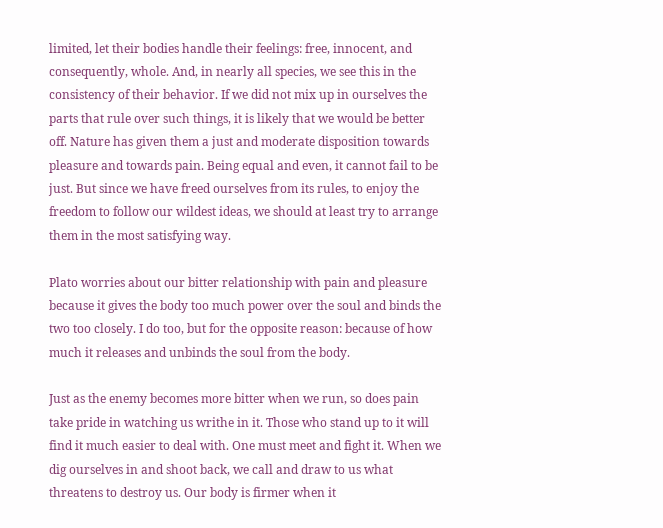limited, let their bodies handle their feelings: free, innocent, and consequently, whole. And, in nearly all species, we see this in the consistency of their behavior. If we did not mix up in ourselves the parts that rule over such things, it is likely that we would be better off. Nature has given them a just and moderate disposition towards pleasure and towards pain. Being equal and even, it cannot fail to be just. But since we have freed ourselves from its rules, to enjoy the freedom to follow our wildest ideas, we should at least try to arrange them in the most satisfying way.

Plato worries about our bitter relationship with pain and pleasure because it gives the body too much power over the soul and binds the two too closely. I do too, but for the opposite reason: because of how much it releases and unbinds the soul from the body.

Just as the enemy becomes more bitter when we run, so does pain take pride in watching us writhe in it. Those who stand up to it will find it much easier to deal with. One must meet and fight it. When we dig ourselves in and shoot back, we call and draw to us what threatens to destroy us. Our body is firmer when it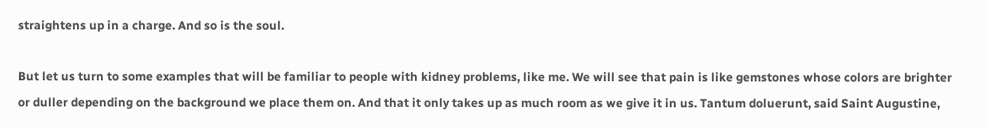straightens up in a charge. And so is the soul.

But let us turn to some examples that will be familiar to people with kidney problems, like me. We will see that pain is like gemstones whose colors are brighter or duller depending on the background we place them on. And that it only takes up as much room as we give it in us. Tantum doluerunt, said Saint Augustine,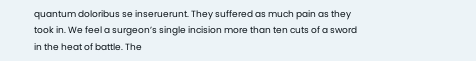quantum doloribus se inseruerunt. They suffered as much pain as they took in. We feel a surgeon’s single incision more than ten cuts of a sword in the heat of battle. The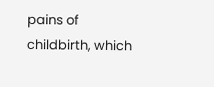pains of childbirth, which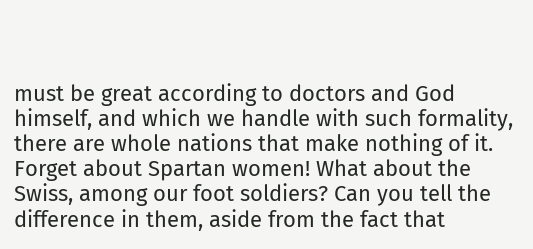must be great according to doctors and God himself, and which we handle with such formality, there are whole nations that make nothing of it. Forget about Spartan women! What about the Swiss, among our foot soldiers? Can you tell the difference in them, aside from the fact that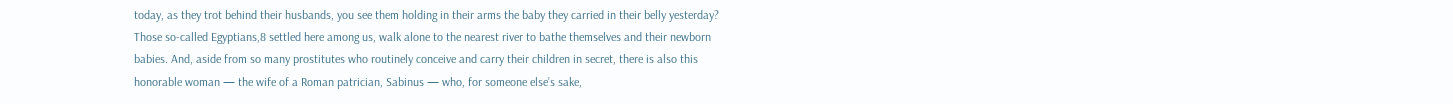today, as they trot behind their husbands, you see them holding in their arms the baby they carried in their belly yesterday? Those so-called Egyptians,8 settled here among us, walk alone to the nearest river to bathe themselves and their newborn babies. And, aside from so many prostitutes who routinely conceive and carry their children in secret, there is also this honorable woman — the wife of a Roman patrician, Sabinus — who, for someone else’s sake,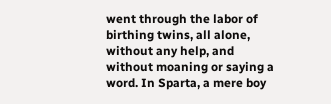went through the labor of birthing twins, all alone, without any help, and without moaning or saying a word. In Sparta, a mere boy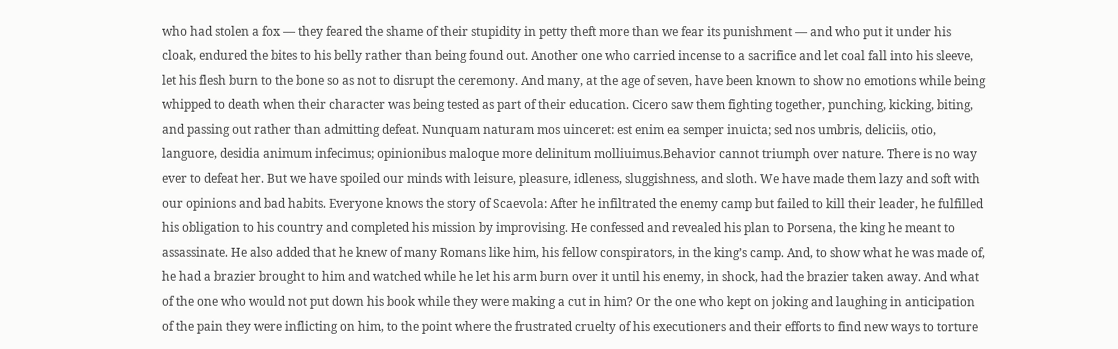who had stolen a fox — they feared the shame of their stupidity in petty theft more than we fear its punishment — and who put it under his cloak, endured the bites to his belly rather than being found out. Another one who carried incense to a sacrifice and let coal fall into his sleeve, let his flesh burn to the bone so as not to disrupt the ceremony. And many, at the age of seven, have been known to show no emotions while being whipped to death when their character was being tested as part of their education. Cicero saw them fighting together, punching, kicking, biting, and passing out rather than admitting defeat. Nunquam naturam mos uinceret: est enim ea semper inuicta; sed nos umbris, deliciis, otio, languore, desidia animum infecimus; opinionibus maloque more delinitum molliuimus.Behavior cannot triumph over nature. There is no way ever to defeat her. But we have spoiled our minds with leisure, pleasure, idleness, sluggishness, and sloth. We have made them lazy and soft with our opinions and bad habits. Everyone knows the story of Scaevola: After he infiltrated the enemy camp but failed to kill their leader, he fulfilled his obligation to his country and completed his mission by improvising. He confessed and revealed his plan to Porsena, the king he meant to assassinate. He also added that he knew of many Romans like him, his fellow conspirators, in the king’s camp. And, to show what he was made of, he had a brazier brought to him and watched while he let his arm burn over it until his enemy, in shock, had the brazier taken away. And what of the one who would not put down his book while they were making a cut in him? Or the one who kept on joking and laughing in anticipation of the pain they were inflicting on him, to the point where the frustrated cruelty of his executioners and their efforts to find new ways to torture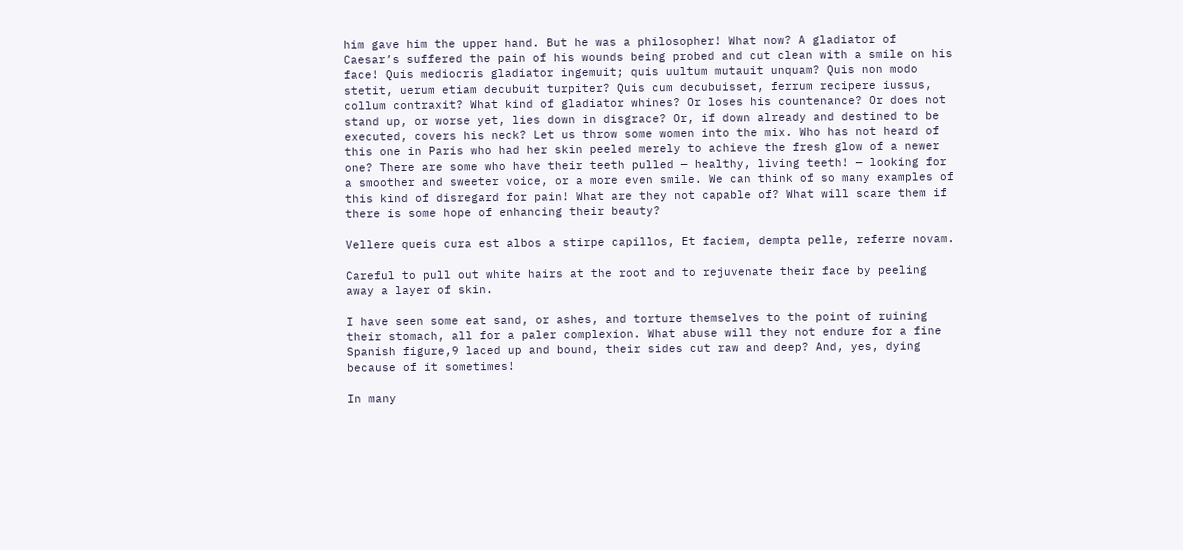him gave him the upper hand. But he was a philosopher! What now? A gladiator of Caesar’s suffered the pain of his wounds being probed and cut clean with a smile on his face! Quis mediocris gladiator ingemuit; quis uultum mutauit unquam? Quis non modo stetit, uerum etiam decubuit turpiter? Quis cum decubuisset, ferrum recipere iussus, collum contraxit? What kind of gladiator whines? Or loses his countenance? Or does not stand up, or worse yet, lies down in disgrace? Or, if down already and destined to be executed, covers his neck? Let us throw some women into the mix. Who has not heard of this one in Paris who had her skin peeled merely to achieve the fresh glow of a newer one? There are some who have their teeth pulled — healthy, living teeth! — looking for a smoother and sweeter voice, or a more even smile. We can think of so many examples of this kind of disregard for pain! What are they not capable of? What will scare them if there is some hope of enhancing their beauty?

Vellere queis cura est albos a stirpe capillos, Et faciem, dempta pelle, referre novam.

Careful to pull out white hairs at the root and to rejuvenate their face by peeling away a layer of skin.

I have seen some eat sand, or ashes, and torture themselves to the point of ruining their stomach, all for a paler complexion. What abuse will they not endure for a fine Spanish figure,9 laced up and bound, their sides cut raw and deep? And, yes, dying because of it sometimes!

In many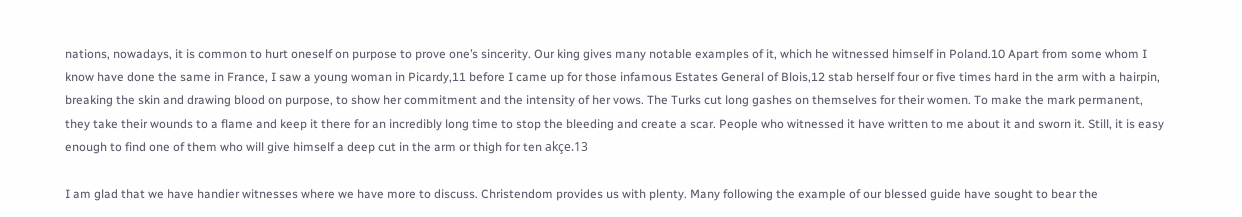nations, nowadays, it is common to hurt oneself on purpose to prove one’s sincerity. Our king gives many notable examples of it, which he witnessed himself in Poland.10 Apart from some whom I know have done the same in France, I saw a young woman in Picardy,11 before I came up for those infamous Estates General of Blois,12 stab herself four or five times hard in the arm with a hairpin, breaking the skin and drawing blood on purpose, to show her commitment and the intensity of her vows. The Turks cut long gashes on themselves for their women. To make the mark permanent, they take their wounds to a flame and keep it there for an incredibly long time to stop the bleeding and create a scar. People who witnessed it have written to me about it and sworn it. Still, it is easy enough to find one of them who will give himself a deep cut in the arm or thigh for ten akçe.13

I am glad that we have handier witnesses where we have more to discuss. Christendom provides us with plenty. Many following the example of our blessed guide have sought to bear the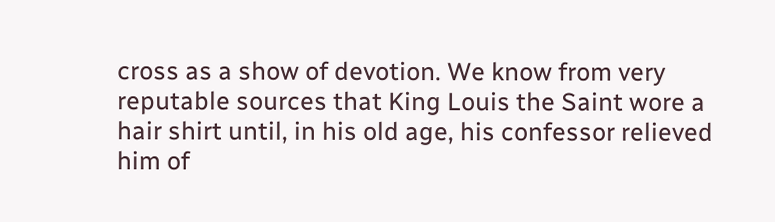cross as a show of devotion. We know from very reputable sources that King Louis the Saint wore a hair shirt until, in his old age, his confessor relieved him of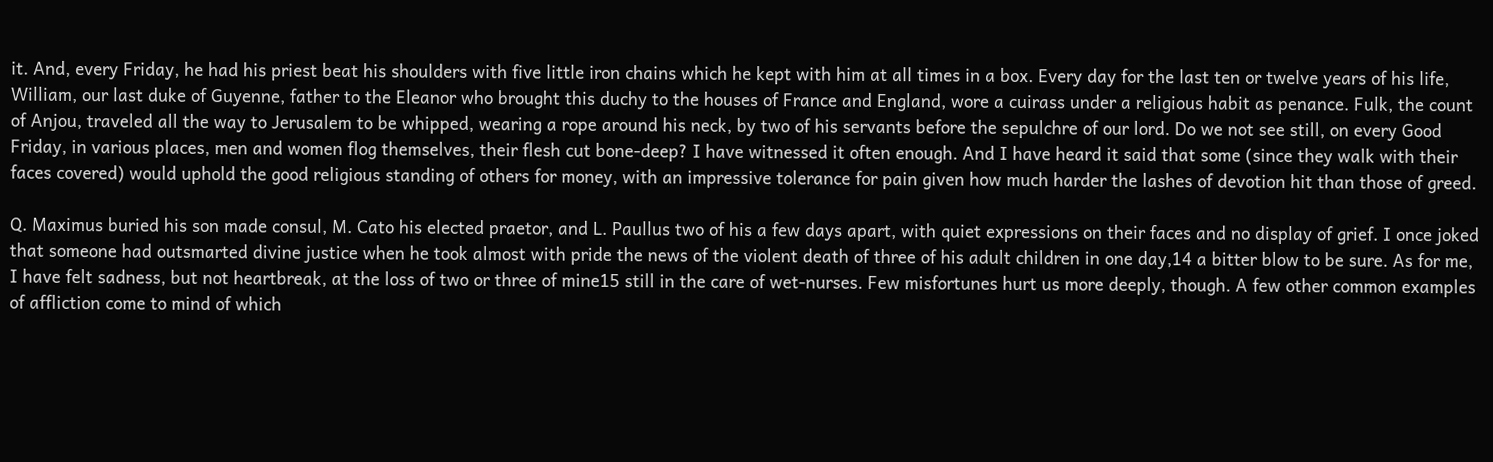it. And, every Friday, he had his priest beat his shoulders with five little iron chains which he kept with him at all times in a box. Every day for the last ten or twelve years of his life, William, our last duke of Guyenne, father to the Eleanor who brought this duchy to the houses of France and England, wore a cuirass under a religious habit as penance. Fulk, the count of Anjou, traveled all the way to Jerusalem to be whipped, wearing a rope around his neck, by two of his servants before the sepulchre of our lord. Do we not see still, on every Good Friday, in various places, men and women flog themselves, their flesh cut bone-deep? I have witnessed it often enough. And I have heard it said that some (since they walk with their faces covered) would uphold the good religious standing of others for money, with an impressive tolerance for pain given how much harder the lashes of devotion hit than those of greed.

Q. Maximus buried his son made consul, M. Cato his elected praetor, and L. Paullus two of his a few days apart, with quiet expressions on their faces and no display of grief. I once joked that someone had outsmarted divine justice when he took almost with pride the news of the violent death of three of his adult children in one day,14 a bitter blow to be sure. As for me, I have felt sadness, but not heartbreak, at the loss of two or three of mine15 still in the care of wet-nurses. Few misfortunes hurt us more deeply, though. A few other common examples of affliction come to mind of which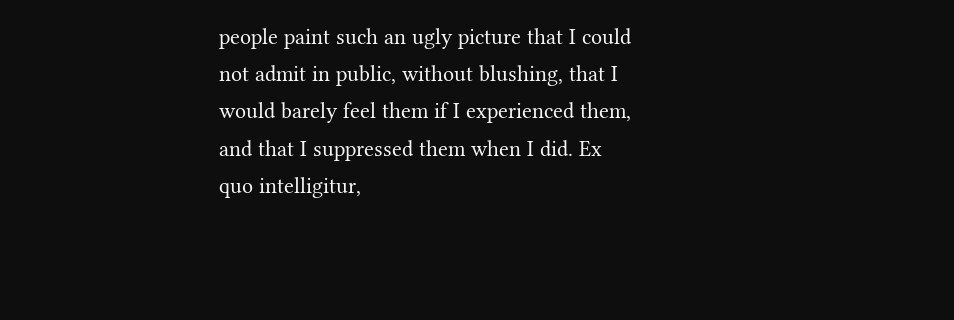people paint such an ugly picture that I could not admit in public, without blushing, that I would barely feel them if I experienced them, and that I suppressed them when I did. Ex quo intelligitur,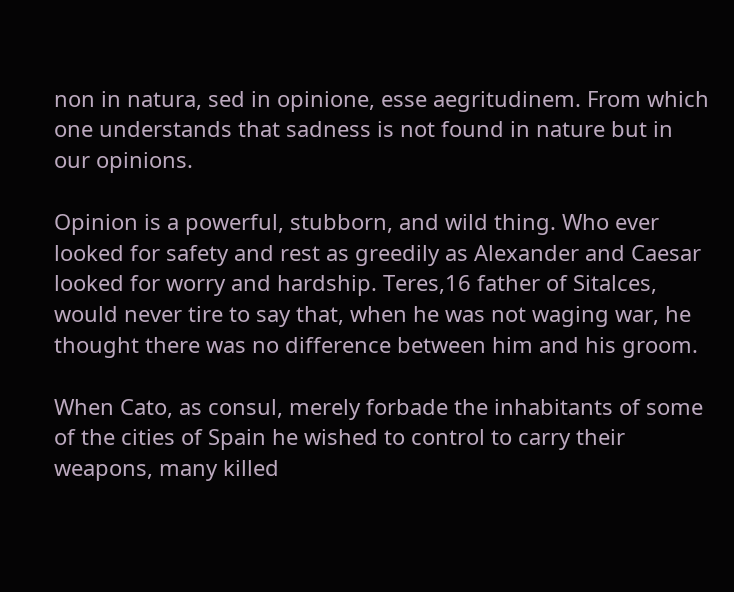non in natura, sed in opinione, esse aegritudinem. From which one understands that sadness is not found in nature but in our opinions.

Opinion is a powerful, stubborn, and wild thing. Who ever looked for safety and rest as greedily as Alexander and Caesar looked for worry and hardship. Teres,16 father of Sitalces, would never tire to say that, when he was not waging war, he thought there was no difference between him and his groom.

When Cato, as consul, merely forbade the inhabitants of some of the cities of Spain he wished to control to carry their weapons, many killed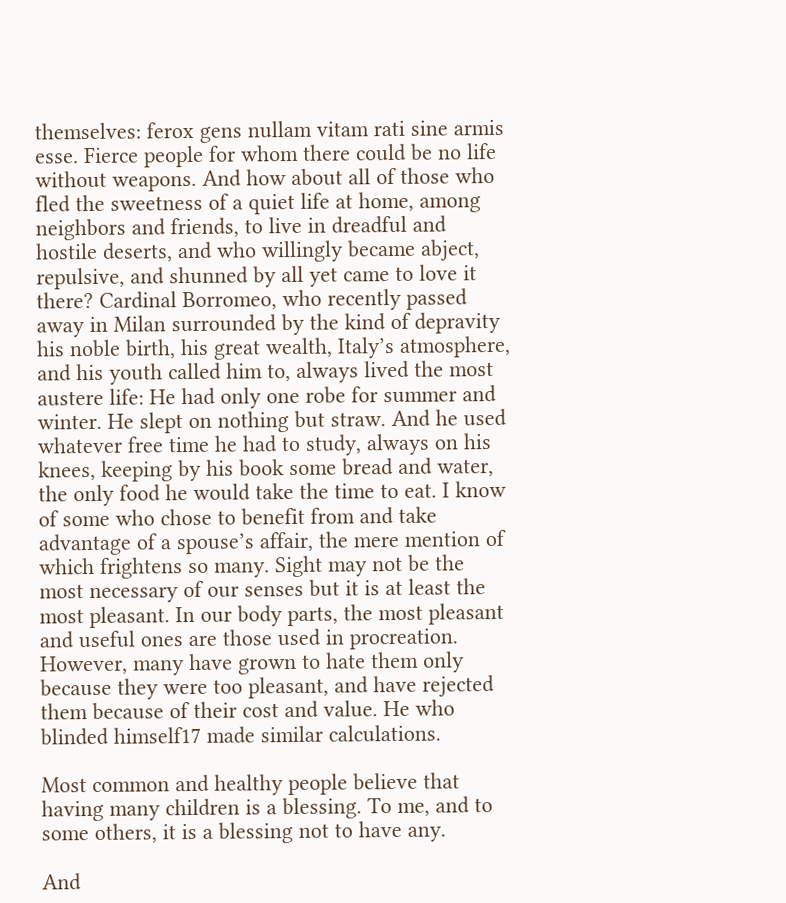themselves: ferox gens nullam vitam rati sine armis esse. Fierce people for whom there could be no life without weapons. And how about all of those who fled the sweetness of a quiet life at home, among neighbors and friends, to live in dreadful and hostile deserts, and who willingly became abject, repulsive, and shunned by all yet came to love it there? Cardinal Borromeo, who recently passed away in Milan surrounded by the kind of depravity his noble birth, his great wealth, Italy’s atmosphere, and his youth called him to, always lived the most austere life: He had only one robe for summer and winter. He slept on nothing but straw. And he used whatever free time he had to study, always on his knees, keeping by his book some bread and water, the only food he would take the time to eat. I know of some who chose to benefit from and take advantage of a spouse’s affair, the mere mention of which frightens so many. Sight may not be the most necessary of our senses but it is at least the most pleasant. In our body parts, the most pleasant and useful ones are those used in procreation. However, many have grown to hate them only because they were too pleasant, and have rejected them because of their cost and value. He who blinded himself17 made similar calculations.

Most common and healthy people believe that having many children is a blessing. To me, and to some others, it is a blessing not to have any.

And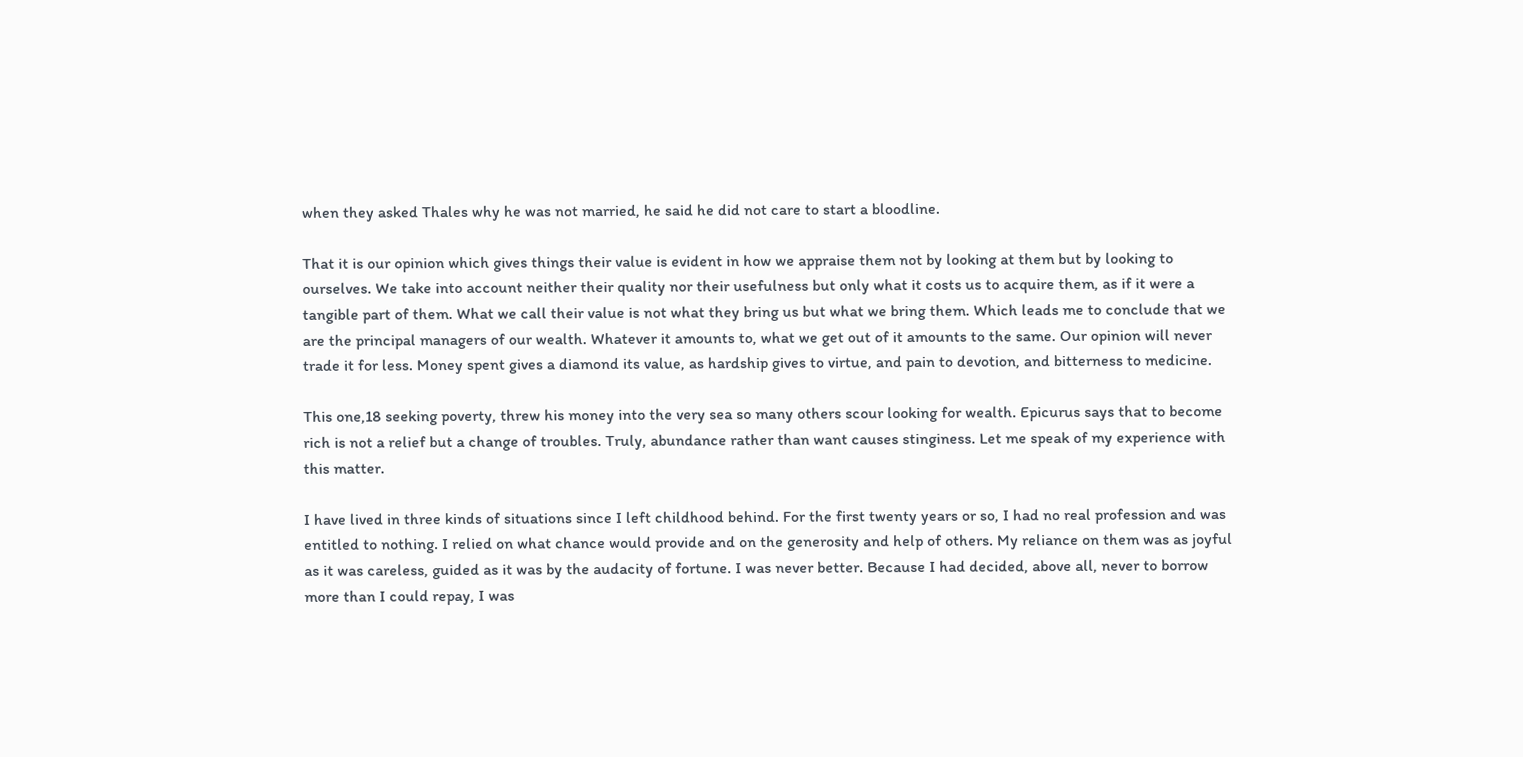when they asked Thales why he was not married, he said he did not care to start a bloodline.

That it is our opinion which gives things their value is evident in how we appraise them not by looking at them but by looking to ourselves. We take into account neither their quality nor their usefulness but only what it costs us to acquire them, as if it were a tangible part of them. What we call their value is not what they bring us but what we bring them. Which leads me to conclude that we are the principal managers of our wealth. Whatever it amounts to, what we get out of it amounts to the same. Our opinion will never trade it for less. Money spent gives a diamond its value, as hardship gives to virtue, and pain to devotion, and bitterness to medicine.

This one,18 seeking poverty, threw his money into the very sea so many others scour looking for wealth. Epicurus says that to become rich is not a relief but a change of troubles. Truly, abundance rather than want causes stinginess. Let me speak of my experience with this matter.

I have lived in three kinds of situations since I left childhood behind. For the first twenty years or so, I had no real profession and was entitled to nothing. I relied on what chance would provide and on the generosity and help of others. My reliance on them was as joyful as it was careless, guided as it was by the audacity of fortune. I was never better. Because I had decided, above all, never to borrow more than I could repay, I was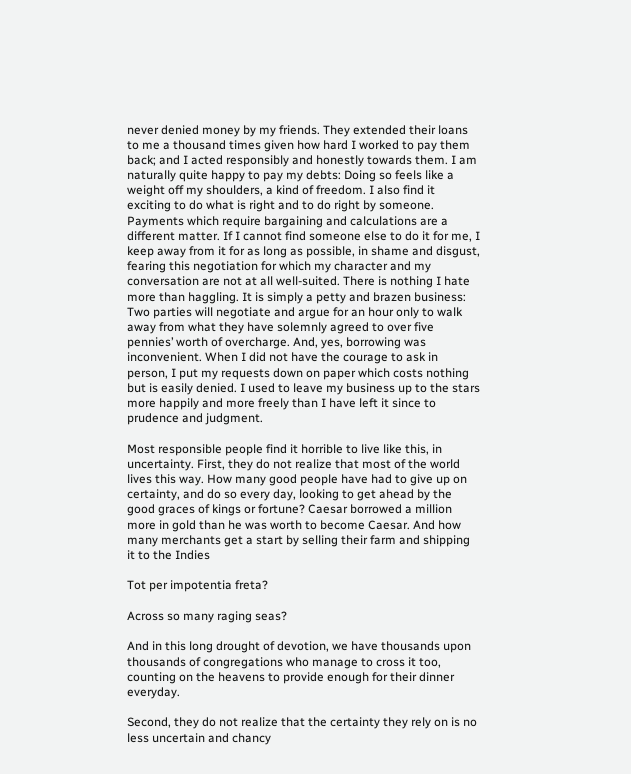never denied money by my friends. They extended their loans to me a thousand times given how hard I worked to pay them back; and I acted responsibly and honestly towards them. I am naturally quite happy to pay my debts: Doing so feels like a weight off my shoulders, a kind of freedom. I also find it exciting to do what is right and to do right by someone. Payments which require bargaining and calculations are a different matter. If I cannot find someone else to do it for me, I keep away from it for as long as possible, in shame and disgust, fearing this negotiation for which my character and my conversation are not at all well-suited. There is nothing I hate more than haggling. It is simply a petty and brazen business: Two parties will negotiate and argue for an hour only to walk away from what they have solemnly agreed to over five pennies’ worth of overcharge. And, yes, borrowing was inconvenient. When I did not have the courage to ask in person, I put my requests down on paper which costs nothing but is easily denied. I used to leave my business up to the stars more happily and more freely than I have left it since to prudence and judgment.

Most responsible people find it horrible to live like this, in uncertainty. First, they do not realize that most of the world lives this way. How many good people have had to give up on certainty, and do so every day, looking to get ahead by the good graces of kings or fortune? Caesar borrowed a million more in gold than he was worth to become Caesar. And how many merchants get a start by selling their farm and shipping it to the Indies

Tot per impotentia freta?

Across so many raging seas?

And in this long drought of devotion, we have thousands upon thousands of congregations who manage to cross it too, counting on the heavens to provide enough for their dinner everyday.

Second, they do not realize that the certainty they rely on is no less uncertain and chancy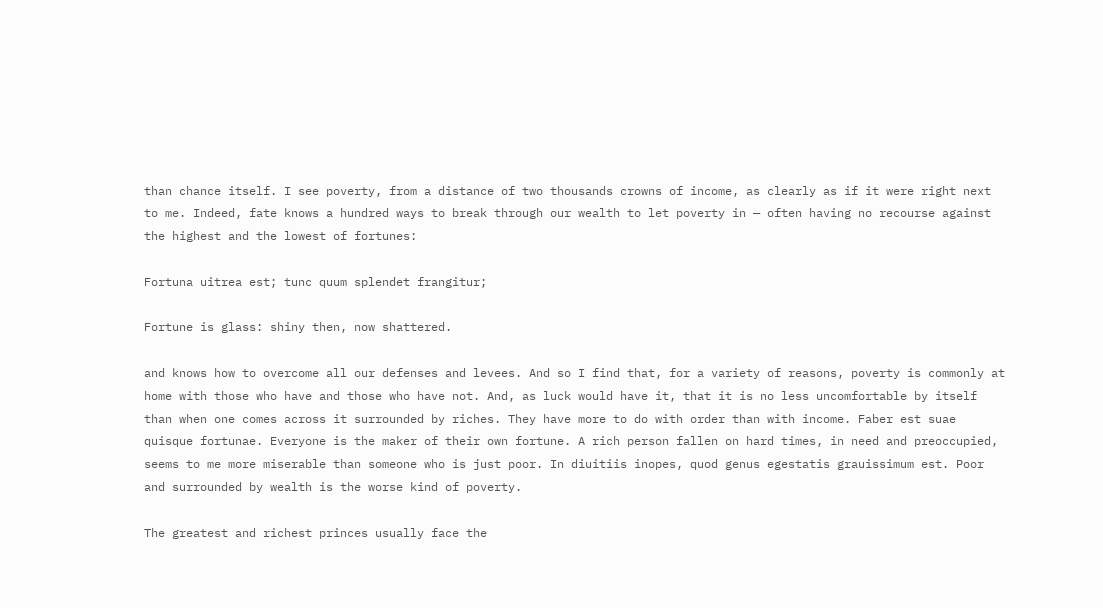than chance itself. I see poverty, from a distance of two thousands crowns of income, as clearly as if it were right next to me. Indeed, fate knows a hundred ways to break through our wealth to let poverty in — often having no recourse against the highest and the lowest of fortunes:

Fortuna uitrea est; tunc quum splendet frangitur;

Fortune is glass: shiny then, now shattered.

and knows how to overcome all our defenses and levees. And so I find that, for a variety of reasons, poverty is commonly at home with those who have and those who have not. And, as luck would have it, that it is no less uncomfortable by itself than when one comes across it surrounded by riches. They have more to do with order than with income. Faber est suae quisque fortunae. Everyone is the maker of their own fortune. A rich person fallen on hard times, in need and preoccupied, seems to me more miserable than someone who is just poor. In diuitiis inopes, quod genus egestatis grauissimum est. Poor and surrounded by wealth is the worse kind of poverty.

The greatest and richest princes usually face the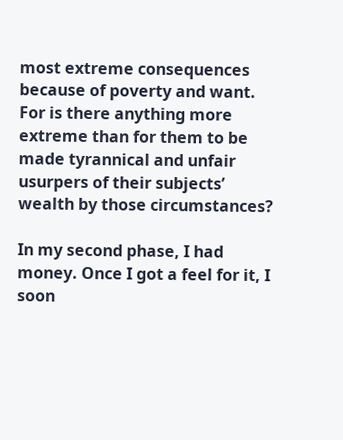most extreme consequences because of poverty and want. For is there anything more extreme than for them to be made tyrannical and unfair usurpers of their subjects’ wealth by those circumstances?

In my second phase, I had money. Once I got a feel for it, I soon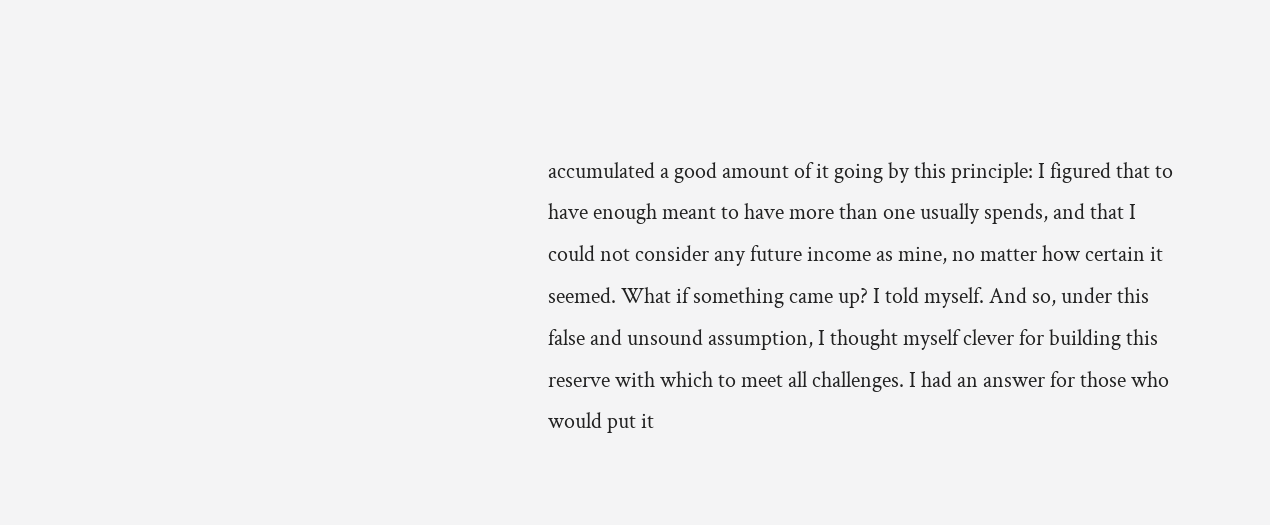accumulated a good amount of it going by this principle: I figured that to have enough meant to have more than one usually spends, and that I could not consider any future income as mine, no matter how certain it seemed. What if something came up? I told myself. And so, under this false and unsound assumption, I thought myself clever for building this reserve with which to meet all challenges. I had an answer for those who would put it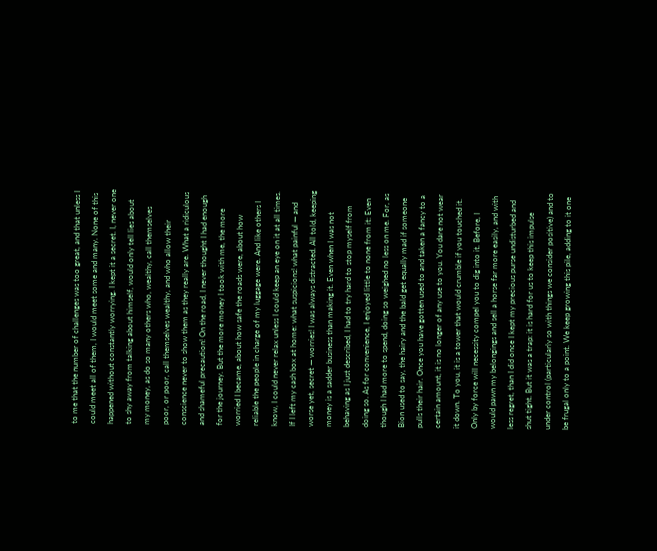to me that the number of challenges was too great, and that unless I could meet all of them, I would meet some and many. None of this happened without constantly worrying. I kept it a secret. I, never one to shy away from talking about himself, would only tell lies about my money, as do so many others who, wealthy, call themselves poor, or poor, call themselves wealthy, and who allow their conscience never to show them as they really are. What a ridiculous and shameful precaution! On the road, I never thought I had enough for the journey. But the more money I took with me, the more worried I became, about how safe the roads were, about how reliable the people in charge of my luggage were. And like others I know, I could never relax unless I could keep an eye on it at all times. If I left my cash box at home: what suspicions! what painful — and worse yet, secret — worries! I was always distracted. All told, keeping money is a sadder business than making it. Even when I was not behaving as I just described, I had to try hard to stop myself from doing so. As for convenience, I enjoyed little to none from it: Even though I had more to spend, doing so weighed no less on me. For, as Bion used to say, the hairy and the bald get equally mad if someone pulls their hair. Once you have gotten used to and taken a fancy to a certain amount, it is no longer of any use to you. You dare not wear it down. To you, it is a tower that would crumble if you touched it. Only by force will necessity compel you to dig into it. Before, I would pawn my belongings and sell a horse far more easily, and with less regret, than I did once I kept my precious purse undisturbed and shut tight. But it was a trap: it is hard for us to keep this impulse under control (particularly so with things we consider positive) and to be frugal only to a point. We keep growing this pile, adding to it one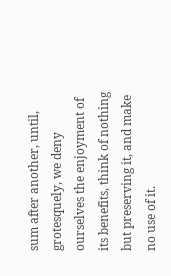sum after another, until, grotesquely, we deny ourselves the enjoyment of its benefits, think of nothing but preserving it, and make no use of it.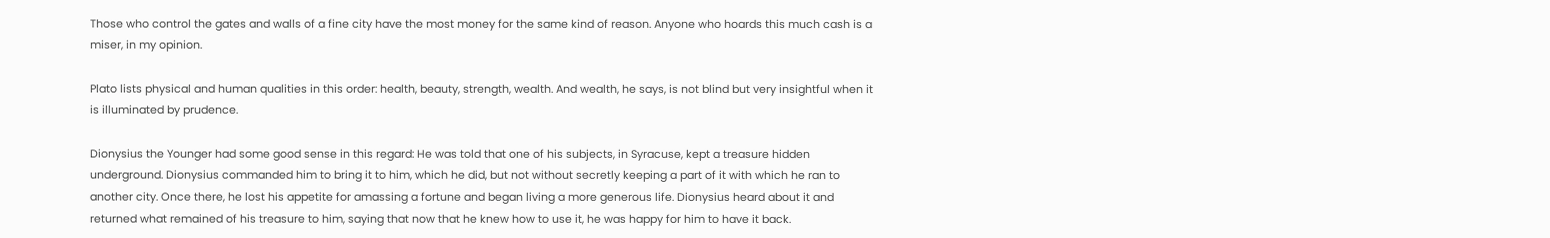Those who control the gates and walls of a fine city have the most money for the same kind of reason. Anyone who hoards this much cash is a miser, in my opinion.

Plato lists physical and human qualities in this order: health, beauty, strength, wealth. And wealth, he says, is not blind but very insightful when it is illuminated by prudence.

Dionysius the Younger had some good sense in this regard: He was told that one of his subjects, in Syracuse, kept a treasure hidden underground. Dionysius commanded him to bring it to him, which he did, but not without secretly keeping a part of it with which he ran to another city. Once there, he lost his appetite for amassing a fortune and began living a more generous life. Dionysius heard about it and returned what remained of his treasure to him, saying that now that he knew how to use it, he was happy for him to have it back.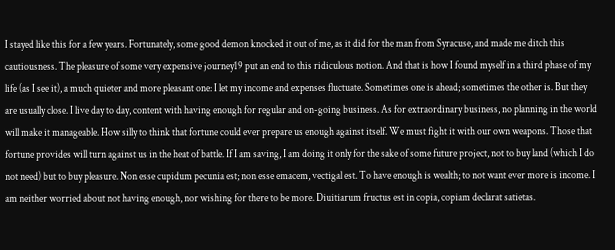I stayed like this for a few years. Fortunately, some good demon knocked it out of me, as it did for the man from Syracuse, and made me ditch this cautiousness. The pleasure of some very expensive journey19 put an end to this ridiculous notion. And that is how I found myself in a third phase of my life (as I see it), a much quieter and more pleasant one: I let my income and expenses fluctuate. Sometimes one is ahead; sometimes the other is. But they are usually close. I live day to day, content with having enough for regular and on-going business. As for extraordinary business, no planning in the world will make it manageable. How silly to think that fortune could ever prepare us enough against itself. We must fight it with our own weapons. Those that fortune provides will turn against us in the heat of battle. If I am saving, I am doing it only for the sake of some future project, not to buy land (which I do not need) but to buy pleasure. Non esse cupidum pecunia est; non esse emacem, vectigal est. To have enough is wealth; to not want ever more is income. I am neither worried about not having enough, nor wishing for there to be more. Diuitiarum fructus est in copia, copiam declarat satietas.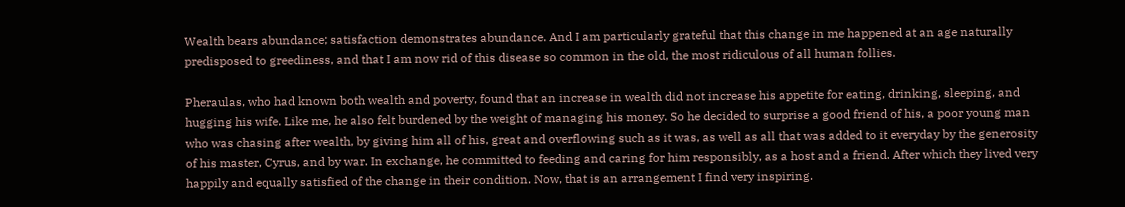Wealth bears abundance; satisfaction demonstrates abundance. And I am particularly grateful that this change in me happened at an age naturally predisposed to greediness, and that I am now rid of this disease so common in the old, the most ridiculous of all human follies.

Pheraulas, who had known both wealth and poverty, found that an increase in wealth did not increase his appetite for eating, drinking, sleeping, and hugging his wife. Like me, he also felt burdened by the weight of managing his money. So he decided to surprise a good friend of his, a poor young man who was chasing after wealth, by giving him all of his, great and overflowing such as it was, as well as all that was added to it everyday by the generosity of his master, Cyrus, and by war. In exchange, he committed to feeding and caring for him responsibly, as a host and a friend. After which they lived very happily and equally satisfied of the change in their condition. Now, that is an arrangement I find very inspiring.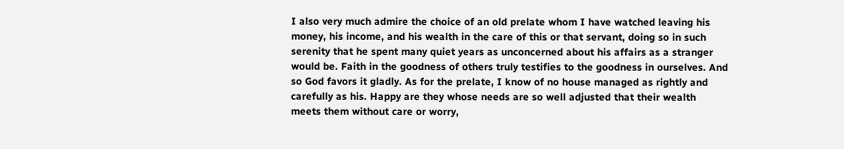I also very much admire the choice of an old prelate whom I have watched leaving his money, his income, and his wealth in the care of this or that servant, doing so in such serenity that he spent many quiet years as unconcerned about his affairs as a stranger would be. Faith in the goodness of others truly testifies to the goodness in ourselves. And so God favors it gladly. As for the prelate, I know of no house managed as rightly and carefully as his. Happy are they whose needs are so well adjusted that their wealth meets them without care or worry,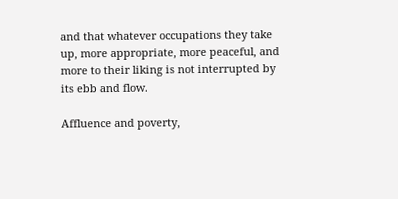and that whatever occupations they take up, more appropriate, more peaceful, and more to their liking is not interrupted by its ebb and flow.

Affluence and poverty,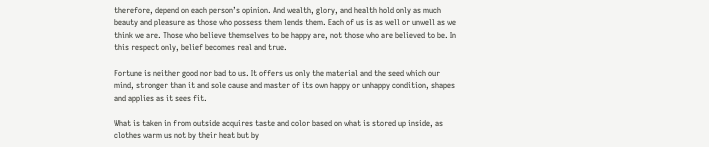therefore, depend on each person’s opinion. And wealth, glory, and health hold only as much beauty and pleasure as those who possess them lends them. Each of us is as well or unwell as we think we are. Those who believe themselves to be happy are, not those who are believed to be. In this respect only, belief becomes real and true.

Fortune is neither good nor bad to us. It offers us only the material and the seed which our mind, stronger than it and sole cause and master of its own happy or unhappy condition, shapes and applies as it sees fit.

What is taken in from outside acquires taste and color based on what is stored up inside, as clothes warm us not by their heat but by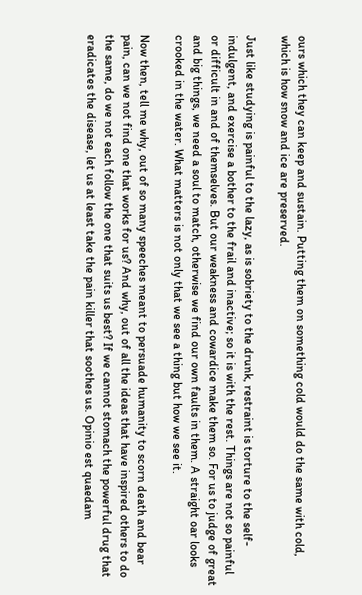ours which they can keep and sustain. Putting them on something cold would do the same with cold, which is how snow and ice are preserved.

Just like studying is painful to the lazy, as is sobriety to the drunk, restraint is torture to the self-indulgent, and exercise a bother to the frail and inactive; so it is with the rest. Things are not so painful or difficult in and of themselves. But our weakness and cowardice make them so. For us to judge of great and big things, we need a soul to match, otherwise we find our own faults in them. A straight oar looks crooked in the water. What matters is not only that we see a thing but how we see it.

Now then, tell me why, out of so many speeches meant to persuade humanity to scorn death and bear pain, can we not find one that works for us? And why, out of all the ideas that have inspired others to do the same, do we not each follow the one that suits us best? If we cannot stomach the powerful drug that eradicates the disease, let us at least take the pain killer that soothes us. Opinio est quaedam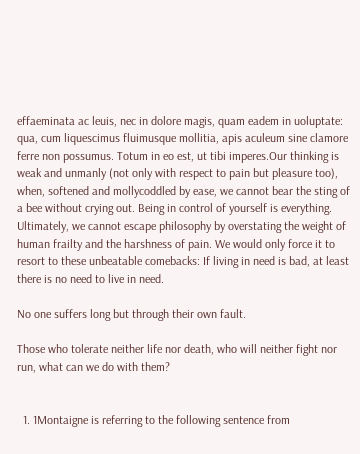effaeminata ac leuis, nec in dolore magis, quam eadem in uoluptate: qua, cum liquescimus fluimusque mollitia, apis aculeum sine clamore ferre non possumus. Totum in eo est, ut tibi imperes.Our thinking is weak and unmanly (not only with respect to pain but pleasure too), when, softened and mollycoddled by ease, we cannot bear the sting of a bee without crying out. Being in control of yourself is everything. Ultimately, we cannot escape philosophy by overstating the weight of human frailty and the harshness of pain. We would only force it to resort to these unbeatable comebacks: If living in need is bad, at least there is no need to live in need.

No one suffers long but through their own fault.

Those who tolerate neither life nor death, who will neither fight nor run, what can we do with them?


  1. 1Montaigne is referring to the following sentence from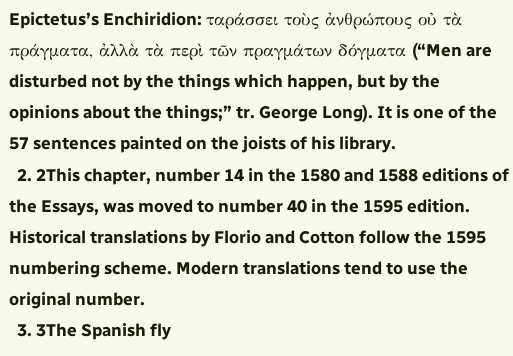Epictetus’s Enchiridion: ταράσσει τοὺς ἀνθρώπους οὐ τὰ πράγματα, ἀλλὰ τὰ περὶ τῶν πραγμάτων δόγματα (“Men are disturbed not by the things which happen, but by the opinions about the things;” tr. George Long). It is one of the 57 sentences painted on the joists of his library.
  2. 2This chapter, number 14 in the 1580 and 1588 editions of the Essays, was moved to number 40 in the 1595 edition. Historical translations by Florio and Cotton follow the 1595 numbering scheme. Modern translations tend to use the original number.
  3. 3The Spanish fly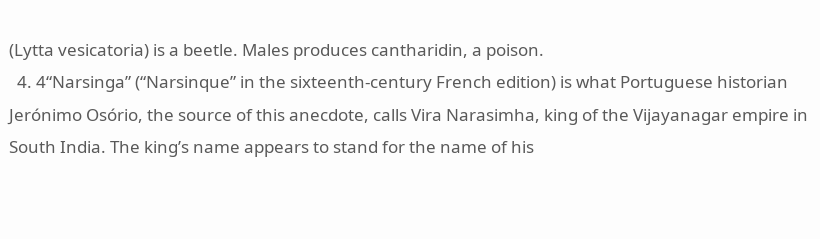(Lytta vesicatoria) is a beetle. Males produces cantharidin, a poison.
  4. 4“Narsinga” (“Narsinque” in the sixteenth-century French edition) is what Portuguese historian Jerónimo Osório, the source of this anecdote, calls Vira Narasimha, king of the Vijayanagar empire in South India. The king’s name appears to stand for the name of his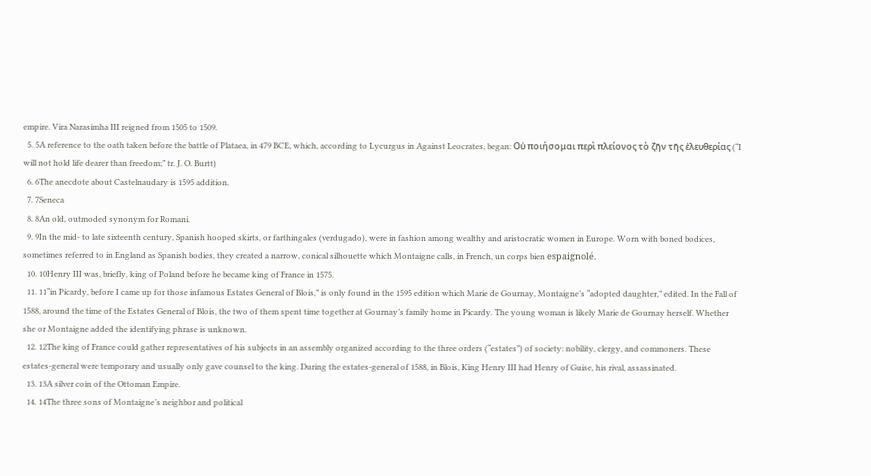empire. Vira Narasimha III reigned from 1505 to 1509.
  5. 5A reference to the oath taken before the battle of Plataea, in 479 BCE, which, according to Lycurgus in Against Leocrates, began: Οὐ ποιήσομαι περὶ πλείονος τὸ ζῆν τῆς ἐλευθερίας (“I will not hold life dearer than freedom;” tr. J. O. Burtt)
  6. 6The anecdote about Castelnaudary is 1595 addition.
  7. 7Seneca
  8. 8An old, outmoded synonym for Romani.
  9. 9In the mid- to late sixteenth century, Spanish hooped skirts, or farthingales (verdugado), were in fashion among wealthy and aristocratic women in Europe. Worn with boned bodices, sometimes referred to in England as Spanish bodies, they created a narrow, conical silhouette which Montaigne calls, in French, un corps bien espaignolé.
  10. 10Henry III was, briefly, king of Poland before he became king of France in 1575.
  11. 11“in Picardy, before I came up for those infamous Estates General of Blois,” is only found in the 1595 edition which Marie de Gournay, Montaigne’s “adopted daughter,” edited. In the Fall of 1588, around the time of the Estates General of Blois, the two of them spent time together at Gournay’s family home in Picardy. The young woman is likely Marie de Gournay herself. Whether she or Montaigne added the identifying phrase is unknown.
  12. 12The king of France could gather representatives of his subjects in an assembly organized according to the three orders (“estates”) of society: nobility, clergy, and commoners. These estates-general were temporary and usually only gave counsel to the king. During the estates-general of 1588, in Blois, King Henry III had Henry of Guise, his rival, assassinated.
  13. 13A silver coin of the Ottoman Empire.
  14. 14The three sons of Montaigne’s neighbor and political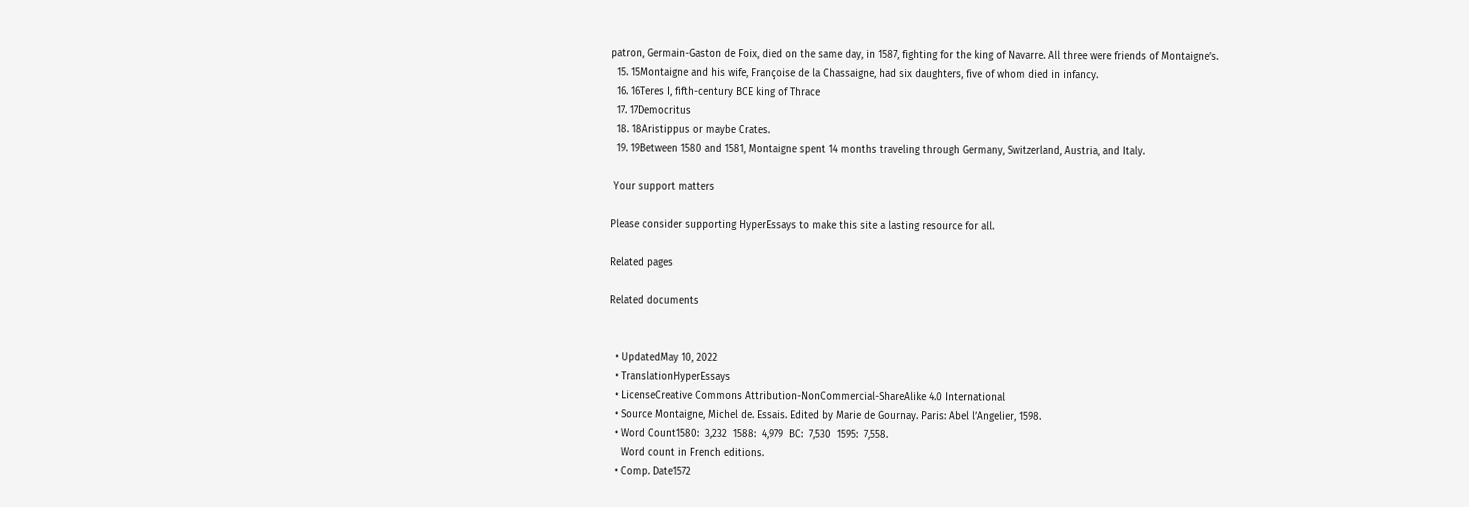patron, Germain-Gaston de Foix, died on the same day, in 1587, fighting for the king of Navarre. All three were friends of Montaigne’s.
  15. 15Montaigne and his wife, Françoise de la Chassaigne, had six daughters, five of whom died in infancy.
  16. 16Teres I, fifth-century BCE king of Thrace
  17. 17Democritus
  18. 18Aristippus or maybe Crates.
  19. 19Between 1580 and 1581, Montaigne spent 14 months traveling through Germany, Switzerland, Austria, and Italy.

 Your support matters

Please consider supporting HyperEssays to make this site a lasting resource for all.

Related pages

Related documents


  • UpdatedMay 10, 2022
  • TranslationHyperEssays
  • LicenseCreative Commons Attribution-NonCommercial-ShareAlike 4.0 International
  • Source Montaigne, Michel de. Essais. Edited by Marie de Gournay. Paris: Abel l’Angelier, 1598.
  • Word Count1580:  3,232  1588:  4,979  BC:  7,530  1595:  7,558.
    Word count in French editions.
  • Comp. Date1572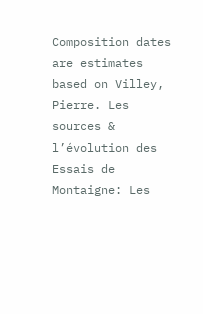Composition dates are estimates based on Villey, Pierre. Les sources & l’évolution des Essais de Montaigne: Les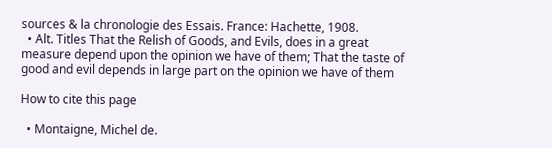sources & la chronologie des Essais. France: Hachette, 1908.
  • Alt. Titles That the Relish of Goods, and Evils, does in a great measure depend upon the opinion we have of them; That the taste of good and evil depends in large part on the opinion we have of them

How to cite this page

  • Montaigne, Michel de.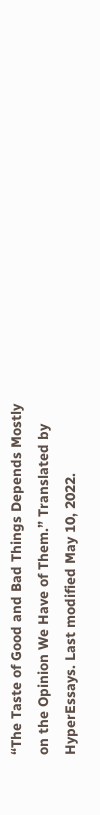“The Taste of Good and Bad Things Depends Mostly on the Opinion We Have of Them.” Translated by HyperEssays. Last modified May 10, 2022.